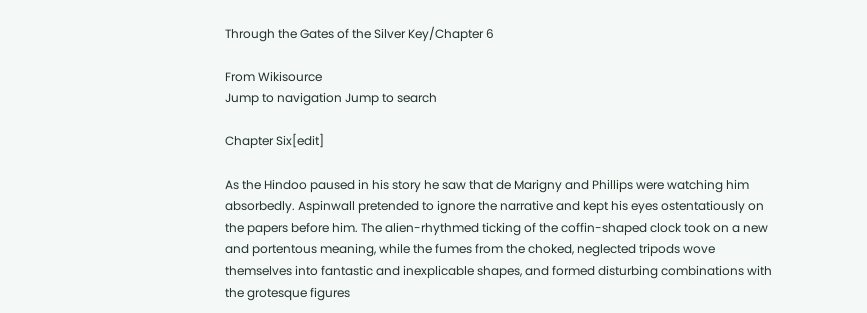Through the Gates of the Silver Key/Chapter 6

From Wikisource
Jump to navigation Jump to search

Chapter Six[edit]

As the Hindoo paused in his story he saw that de Marigny and Phillips were watching him absorbedly. Aspinwall pretended to ignore the narrative and kept his eyes ostentatiously on the papers before him. The alien-rhythmed ticking of the coffin-shaped clock took on a new and portentous meaning, while the fumes from the choked, neglected tripods wove themselves into fantastic and inexplicable shapes, and formed disturbing combinations with the grotesque figures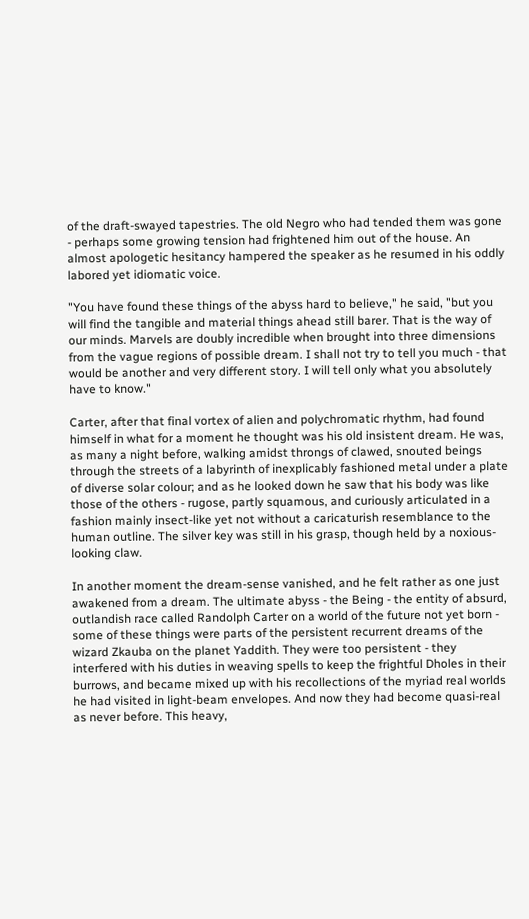of the draft-swayed tapestries. The old Negro who had tended them was gone - perhaps some growing tension had frightened him out of the house. An almost apologetic hesitancy hampered the speaker as he resumed in his oddly labored yet idiomatic voice.

"You have found these things of the abyss hard to believe," he said, "but you will find the tangible and material things ahead still barer. That is the way of our minds. Marvels are doubly incredible when brought into three dimensions from the vague regions of possible dream. I shall not try to tell you much - that would be another and very different story. I will tell only what you absolutely have to know."

Carter, after that final vortex of alien and polychromatic rhythm, had found himself in what for a moment he thought was his old insistent dream. He was, as many a night before, walking amidst throngs of clawed, snouted beings through the streets of a labyrinth of inexplicably fashioned metal under a plate of diverse solar colour; and as he looked down he saw that his body was like those of the others - rugose, partly squamous, and curiously articulated in a fashion mainly insect-like yet not without a caricaturish resemblance to the human outline. The silver key was still in his grasp, though held by a noxious-looking claw.

In another moment the dream-sense vanished, and he felt rather as one just awakened from a dream. The ultimate abyss - the Being - the entity of absurd, outlandish race called Randolph Carter on a world of the future not yet born - some of these things were parts of the persistent recurrent dreams of the wizard Zkauba on the planet Yaddith. They were too persistent - they interfered with his duties in weaving spells to keep the frightful Dholes in their burrows, and became mixed up with his recollections of the myriad real worlds he had visited in light-beam envelopes. And now they had become quasi-real as never before. This heavy,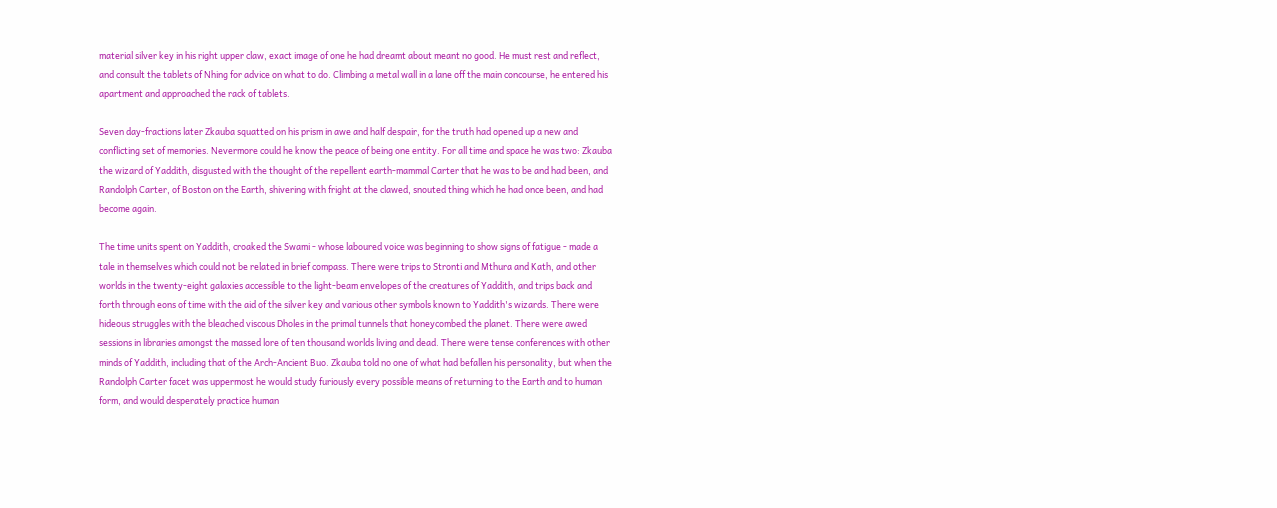material silver key in his right upper claw, exact image of one he had dreamt about meant no good. He must rest and reflect, and consult the tablets of Nhing for advice on what to do. Climbing a metal wall in a lane off the main concourse, he entered his apartment and approached the rack of tablets.

Seven day-fractions later Zkauba squatted on his prism in awe and half despair, for the truth had opened up a new and conflicting set of memories. Nevermore could he know the peace of being one entity. For all time and space he was two: Zkauba the wizard of Yaddith, disgusted with the thought of the repellent earth-mammal Carter that he was to be and had been, and Randolph Carter, of Boston on the Earth, shivering with fright at the clawed, snouted thing which he had once been, and had become again.

The time units spent on Yaddith, croaked the Swami - whose laboured voice was beginning to show signs of fatigue - made a tale in themselves which could not be related in brief compass. There were trips to Stronti and Mthura and Kath, and other worlds in the twenty-eight galaxies accessible to the light-beam envelopes of the creatures of Yaddith, and trips back and forth through eons of time with the aid of the silver key and various other symbols known to Yaddith's wizards. There were hideous struggles with the bleached viscous Dholes in the primal tunnels that honeycombed the planet. There were awed sessions in libraries amongst the massed lore of ten thousand worlds living and dead. There were tense conferences with other minds of Yaddith, including that of the Arch-Ancient Buo. Zkauba told no one of what had befallen his personality, but when the Randolph Carter facet was uppermost he would study furiously every possible means of returning to the Earth and to human form, and would desperately practice human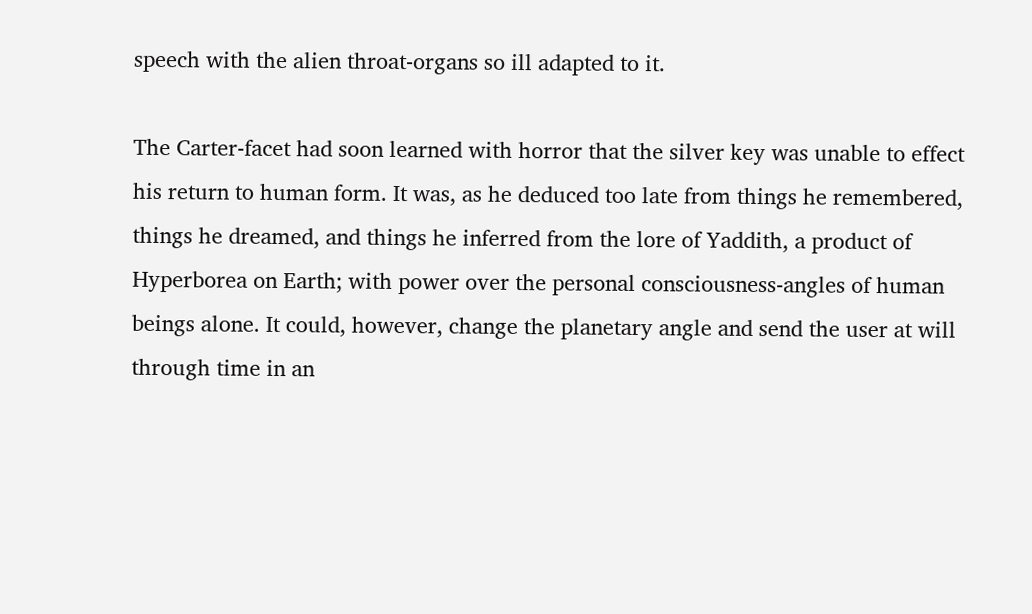speech with the alien throat-organs so ill adapted to it.

The Carter-facet had soon learned with horror that the silver key was unable to effect his return to human form. It was, as he deduced too late from things he remembered, things he dreamed, and things he inferred from the lore of Yaddith, a product of Hyperborea on Earth; with power over the personal consciousness-angles of human beings alone. It could, however, change the planetary angle and send the user at will through time in an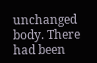unchanged body. There had been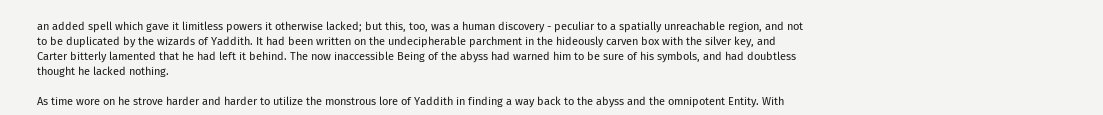an added spell which gave it limitless powers it otherwise lacked; but this, too, was a human discovery - peculiar to a spatially unreachable region, and not to be duplicated by the wizards of Yaddith. It had been written on the undecipherable parchment in the hideously carven box with the silver key, and Carter bitterly lamented that he had left it behind. The now inaccessible Being of the abyss had warned him to be sure of his symbols, and had doubtless thought he lacked nothing.

As time wore on he strove harder and harder to utilize the monstrous lore of Yaddith in finding a way back to the abyss and the omnipotent Entity. With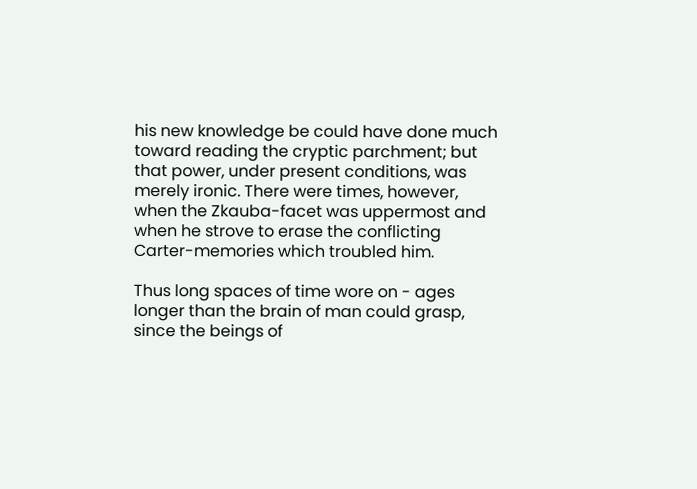his new knowledge be could have done much toward reading the cryptic parchment; but that power, under present conditions, was merely ironic. There were times, however, when the Zkauba-facet was uppermost and when he strove to erase the conflicting Carter-memories which troubled him.

Thus long spaces of time wore on - ages longer than the brain of man could grasp, since the beings of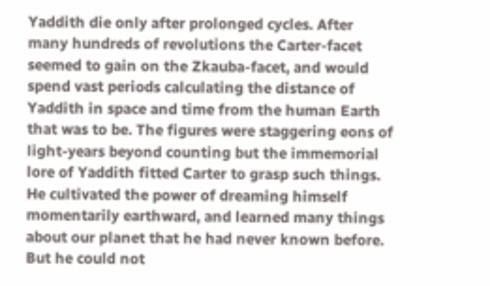Yaddith die only after prolonged cycles. After many hundreds of revolutions the Carter-facet seemed to gain on the Zkauba-facet, and would spend vast periods calculating the distance of Yaddith in space and time from the human Earth that was to be. The figures were staggering eons of light-years beyond counting but the immemorial lore of Yaddith fitted Carter to grasp such things. He cultivated the power of dreaming himself momentarily earthward, and learned many things about our planet that he had never known before. But he could not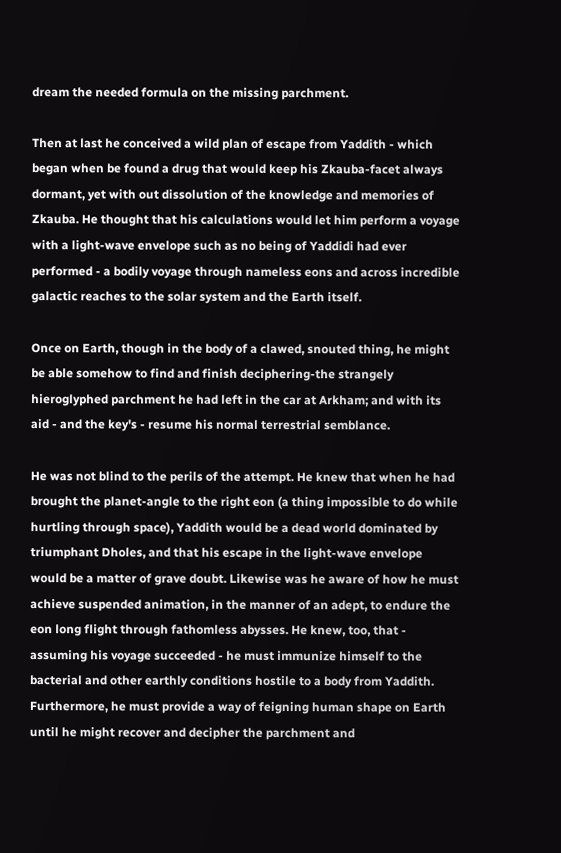dream the needed formula on the missing parchment.

Then at last he conceived a wild plan of escape from Yaddith - which began when be found a drug that would keep his Zkauba-facet always dormant, yet with out dissolution of the knowledge and memories of Zkauba. He thought that his calculations would let him perform a voyage with a light-wave envelope such as no being of Yaddidi had ever performed - a bodily voyage through nameless eons and across incredible galactic reaches to the solar system and the Earth itself.

Once on Earth, though in the body of a clawed, snouted thing, he might be able somehow to find and finish deciphering-the strangely hieroglyphed parchment he had left in the car at Arkham; and with its aid - and the key's - resume his normal terrestrial semblance.

He was not blind to the perils of the attempt. He knew that when he had brought the planet-angle to the right eon (a thing impossible to do while hurtling through space), Yaddith would be a dead world dominated by triumphant Dholes, and that his escape in the light-wave envelope would be a matter of grave doubt. Likewise was he aware of how he must achieve suspended animation, in the manner of an adept, to endure the eon long flight through fathomless abysses. He knew, too, that - assuming his voyage succeeded - he must immunize himself to the bacterial and other earthly conditions hostile to a body from Yaddith. Furthermore, he must provide a way of feigning human shape on Earth until he might recover and decipher the parchment and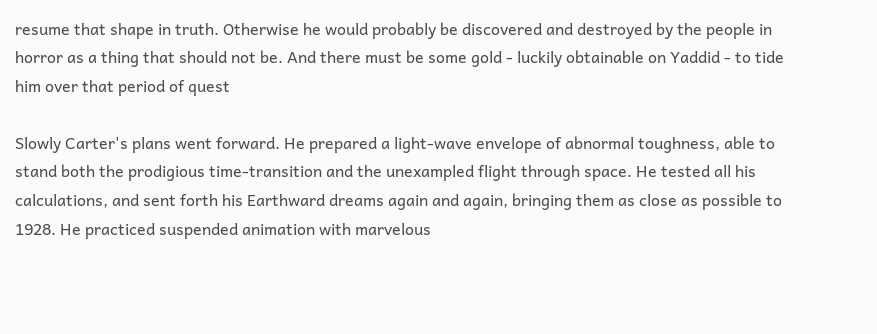resume that shape in truth. Otherwise he would probably be discovered and destroyed by the people in horror as a thing that should not be. And there must be some gold - luckily obtainable on Yaddid - to tide him over that period of quest

Slowly Carter's plans went forward. He prepared a light-wave envelope of abnormal toughness, able to stand both the prodigious time-transition and the unexampled flight through space. He tested all his calculations, and sent forth his Earthward dreams again and again, bringing them as close as possible to 1928. He practiced suspended animation with marvelous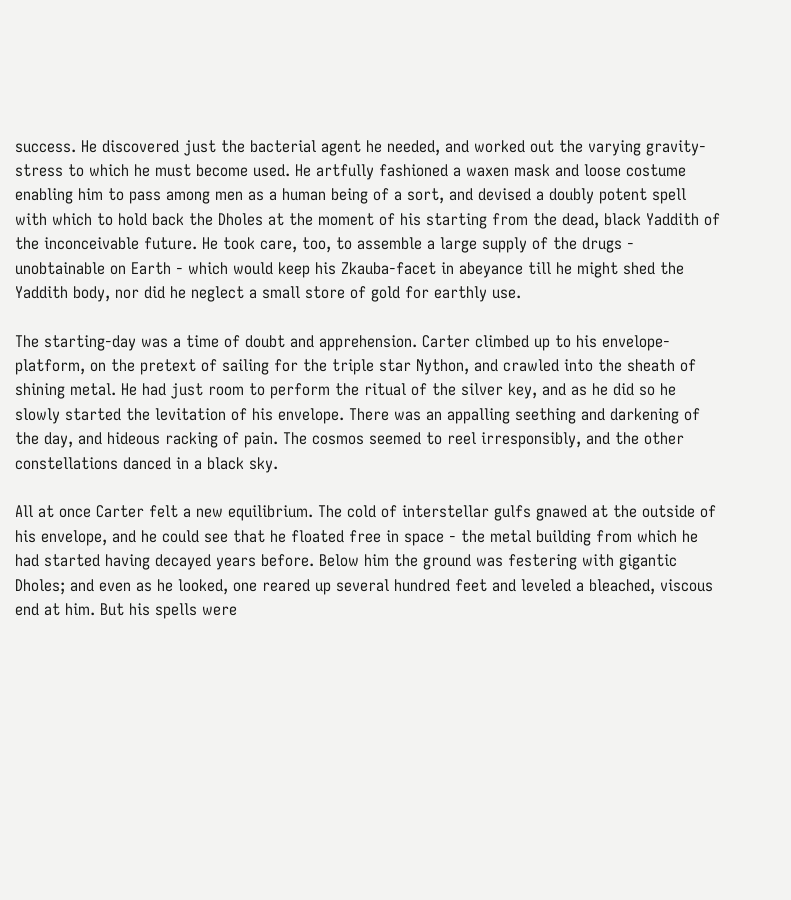success. He discovered just the bacterial agent he needed, and worked out the varying gravity-stress to which he must become used. He artfully fashioned a waxen mask and loose costume enabling him to pass among men as a human being of a sort, and devised a doubly potent spell with which to hold back the Dholes at the moment of his starting from the dead, black Yaddith of the inconceivable future. He took care, too, to assemble a large supply of the drugs - unobtainable on Earth - which would keep his Zkauba-facet in abeyance till he might shed the Yaddith body, nor did he neglect a small store of gold for earthly use.

The starting-day was a time of doubt and apprehension. Carter climbed up to his envelope-platform, on the pretext of sailing for the triple star Nython, and crawled into the sheath of shining metal. He had just room to perform the ritual of the silver key, and as he did so he slowly started the levitation of his envelope. There was an appalling seething and darkening of the day, and hideous racking of pain. The cosmos seemed to reel irresponsibly, and the other constellations danced in a black sky.

All at once Carter felt a new equilibrium. The cold of interstellar gulfs gnawed at the outside of his envelope, and he could see that he floated free in space - the metal building from which he had started having decayed years before. Below him the ground was festering with gigantic Dholes; and even as he looked, one reared up several hundred feet and leveled a bleached, viscous end at him. But his spells were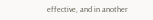effective, and in another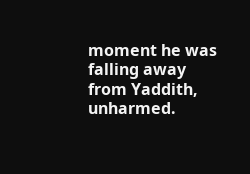moment he was falling away from Yaddith, unharmed.